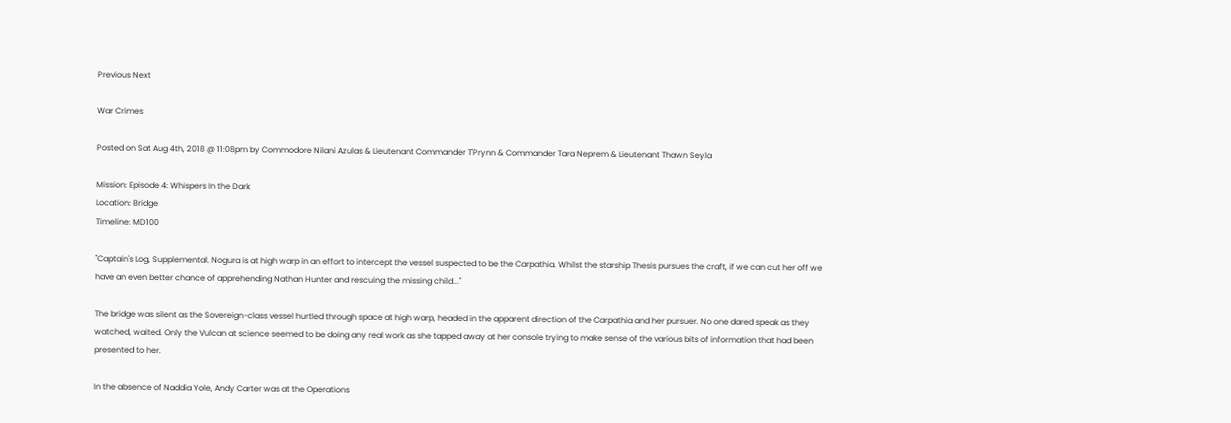Previous Next

War Crimes

Posted on Sat Aug 4th, 2018 @ 11:08pm by Commodore Nilani Azulas & Lieutenant Commander T'Prynn & Commander Tara Neprem & Lieutenant Thawn Seyla

Mission: Episode 4: Whispers In the Dark
Location: Bridge
Timeline: MD100

"Captain's Log, Supplemental. Nogura is at high warp in an effort to intercept the vessel suspected to be the Carpathia. Whilst the starship Thesis pursues the craft, if we can cut her off we have an even better chance of apprehending Nathan Hunter and rescuing the missing child..."

The bridge was silent as the Sovereign-class vessel hurtled through space at high warp, headed in the apparent direction of the Carpathia and her pursuer. No one dared speak as they watched, waited. Only the Vulcan at science seemed to be doing any real work as she tapped away at her console trying to make sense of the various bits of information that had been presented to her.

In the absence of Naddia Yole, Andy Carter was at the Operations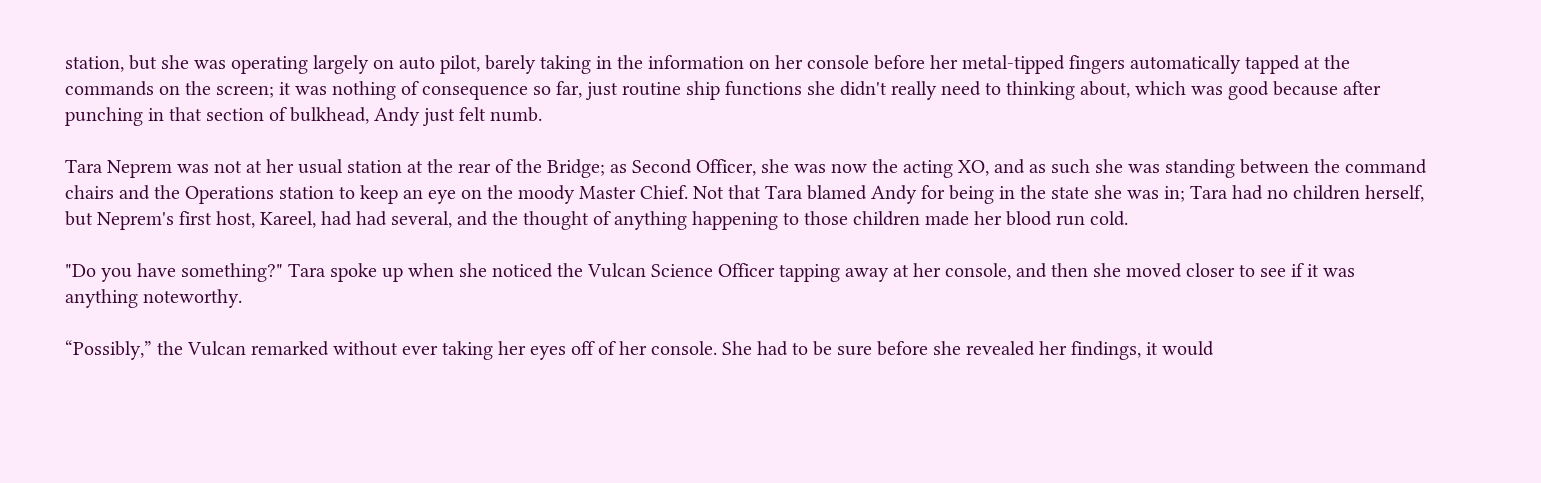station, but she was operating largely on auto pilot, barely taking in the information on her console before her metal-tipped fingers automatically tapped at the commands on the screen; it was nothing of consequence so far, just routine ship functions she didn't really need to thinking about, which was good because after punching in that section of bulkhead, Andy just felt numb.

Tara Neprem was not at her usual station at the rear of the Bridge; as Second Officer, she was now the acting XO, and as such she was standing between the command chairs and the Operations station to keep an eye on the moody Master Chief. Not that Tara blamed Andy for being in the state she was in; Tara had no children herself, but Neprem's first host, Kareel, had had several, and the thought of anything happening to those children made her blood run cold.

"Do you have something?" Tara spoke up when she noticed the Vulcan Science Officer tapping away at her console, and then she moved closer to see if it was anything noteworthy.

“Possibly,” the Vulcan remarked without ever taking her eyes off of her console. She had to be sure before she revealed her findings, it would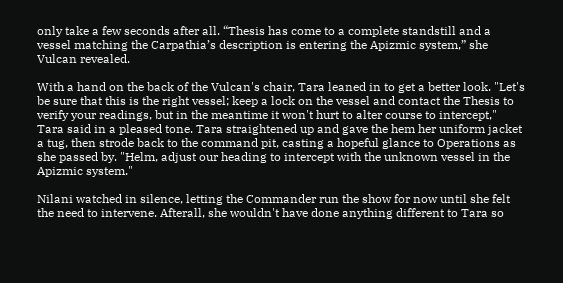only take a few seconds after all. “Thesis has come to a complete standstill and a vessel matching the Carpathia’s description is entering the Apizmic system,” she Vulcan revealed.

With a hand on the back of the Vulcan's chair, Tara leaned in to get a better look. "Let's be sure that this is the right vessel; keep a lock on the vessel and contact the Thesis to verify your readings, but in the meantime it won't hurt to alter course to intercept," Tara said in a pleased tone. Tara straightened up and gave the hem her uniform jacket a tug, then strode back to the command pit, casting a hopeful glance to Operations as she passed by. "Helm, adjust our heading to intercept with the unknown vessel in the Apizmic system."

Nilani watched in silence, letting the Commander run the show for now until she felt the need to intervene. Afterall, she wouldn't have done anything different to Tara so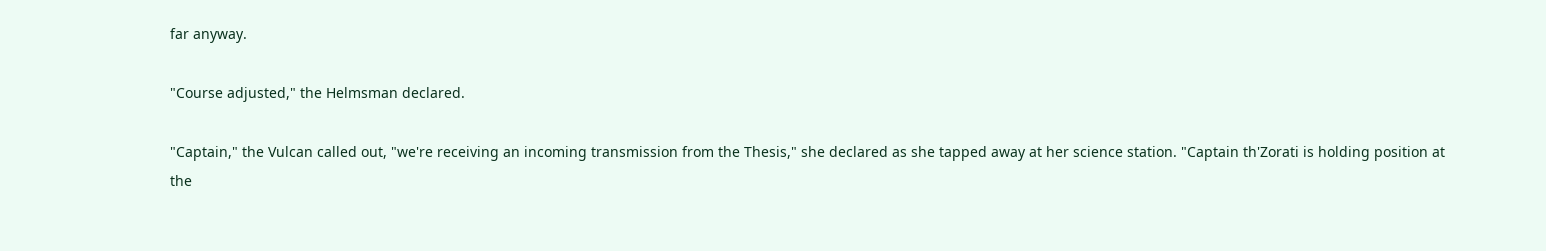far anyway.

"Course adjusted," the Helmsman declared.

"Captain," the Vulcan called out, "we're receiving an incoming transmission from the Thesis," she declared as she tapped away at her science station. "Captain th'Zorati is holding position at the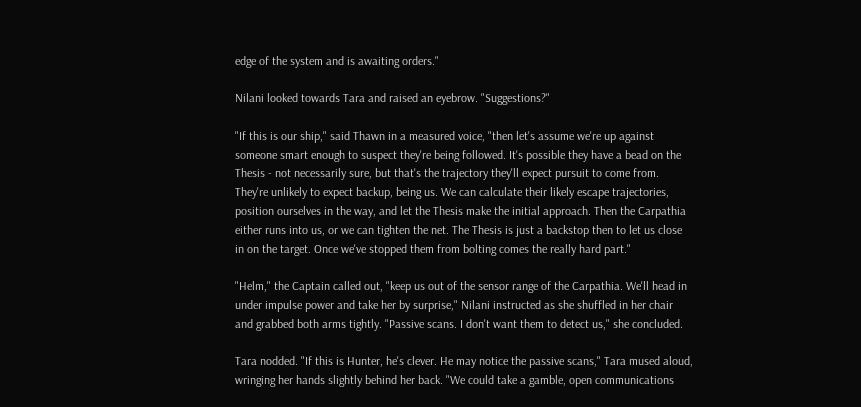edge of the system and is awaiting orders."

Nilani looked towards Tara and raised an eyebrow. "Suggestions?"

"If this is our ship," said Thawn in a measured voice, "then let's assume we're up against someone smart enough to suspect they're being followed. It's possible they have a bead on the Thesis - not necessarily sure, but that's the trajectory they'll expect pursuit to come from. They're unlikely to expect backup, being us. We can calculate their likely escape trajectories, position ourselves in the way, and let the Thesis make the initial approach. Then the Carpathia either runs into us, or we can tighten the net. The Thesis is just a backstop then to let us close in on the target. Once we've stopped them from bolting comes the really hard part."

"Helm," the Captain called out, "keep us out of the sensor range of the Carpathia. We'll head in under impulse power and take her by surprise," Nilani instructed as she shuffled in her chair and grabbed both arms tightly. "Passive scans. I don't want them to detect us," she concluded.

Tara nodded. "If this is Hunter, he's clever. He may notice the passive scans," Tara mused aloud, wringing her hands slightly behind her back. "We could take a gamble, open communications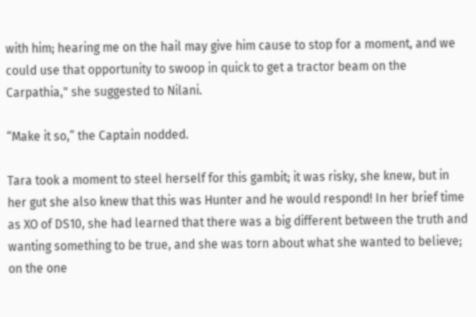with him; hearing me on the hail may give him cause to stop for a moment, and we could use that opportunity to swoop in quick to get a tractor beam on the Carpathia," she suggested to Nilani.

“Make it so,” the Captain nodded.

Tara took a moment to steel herself for this gambit; it was risky, she knew, but in her gut she also knew that this was Hunter and he would respond! In her brief time as XO of DS10, she had learned that there was a big different between the truth and wanting something to be true, and she was torn about what she wanted to believe; on the one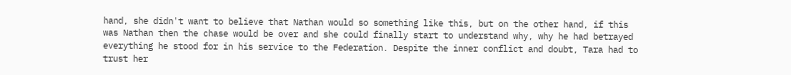hand, she didn't want to believe that Nathan would so something like this, but on the other hand, if this was Nathan then the chase would be over and she could finally start to understand why, why he had betrayed everything he stood for in his service to the Federation. Despite the inner conflict and doubt, Tara had to trust her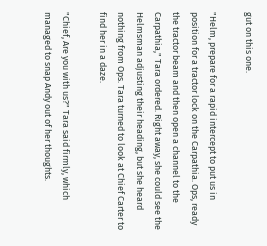gut on this one.

"Helm, prepare for a rapid intercept to put us in position for a tractor lock on the Carpathia. Ops, ready the tractor beam and then open a channel to the Carpathia," Tara ordered. Right away, she could see the Helmsman adjusting their heading, but she heard nothing from Ops. Tara turned to look at Chief Carter to find her in a daze.

"Chief, Are you with us?" Tara said firmly, which managed to snap Andy out of her thoughts.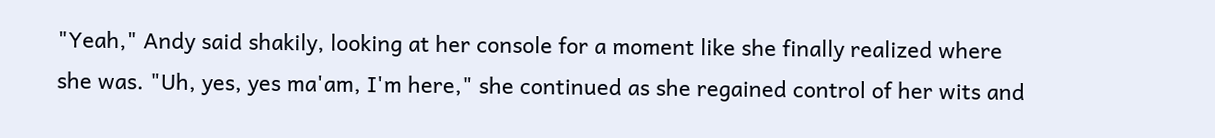"Yeah," Andy said shakily, looking at her console for a moment like she finally realized where she was. "Uh, yes, yes ma'am, I'm here," she continued as she regained control of her wits and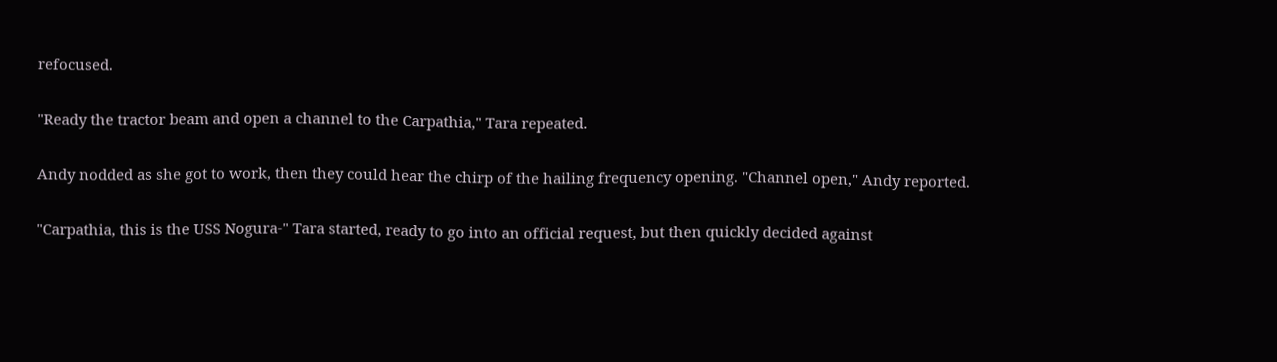refocused.

"Ready the tractor beam and open a channel to the Carpathia," Tara repeated.

Andy nodded as she got to work, then they could hear the chirp of the hailing frequency opening. "Channel open," Andy reported.

"Carpathia, this is the USS Nogura-" Tara started, ready to go into an official request, but then quickly decided against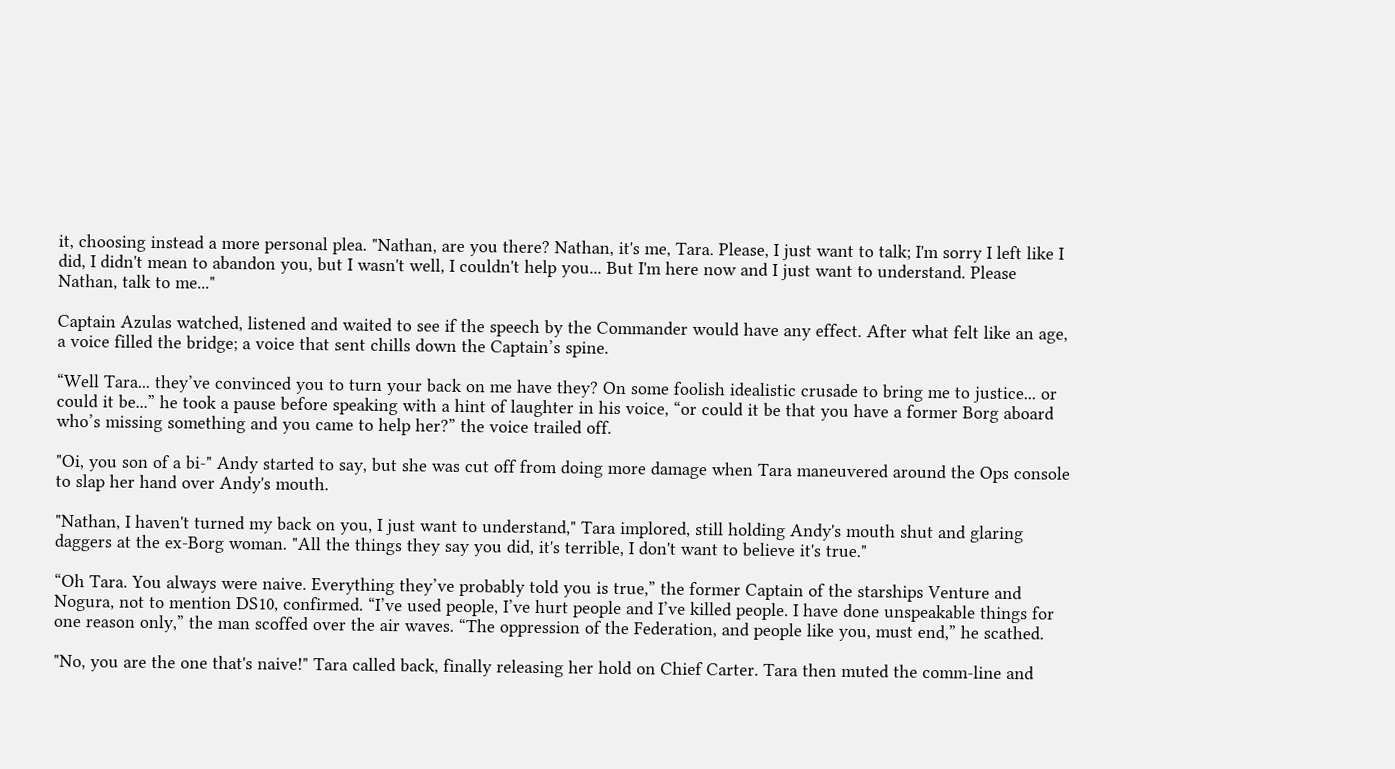it, choosing instead a more personal plea. "Nathan, are you there? Nathan, it's me, Tara. Please, I just want to talk; I'm sorry I left like I did, I didn't mean to abandon you, but I wasn't well, I couldn't help you... But I'm here now and I just want to understand. Please Nathan, talk to me..."

Captain Azulas watched, listened and waited to see if the speech by the Commander would have any effect. After what felt like an age, a voice filled the bridge; a voice that sent chills down the Captain’s spine.

“Well Tara... they’ve convinced you to turn your back on me have they? On some foolish idealistic crusade to bring me to justice... or could it be...” he took a pause before speaking with a hint of laughter in his voice, “or could it be that you have a former Borg aboard who’s missing something and you came to help her?” the voice trailed off.

"Oi, you son of a bi-" Andy started to say, but she was cut off from doing more damage when Tara maneuvered around the Ops console to slap her hand over Andy's mouth.

"Nathan, I haven't turned my back on you, I just want to understand," Tara implored, still holding Andy's mouth shut and glaring daggers at the ex-Borg woman. "All the things they say you did, it's terrible, I don't want to believe it's true."

“Oh Tara. You always were naive. Everything they’ve probably told you is true,” the former Captain of the starships Venture and Nogura, not to mention DS10, confirmed. “I’ve used people, I’ve hurt people and I’ve killed people. I have done unspeakable things for one reason only,” the man scoffed over the air waves. “The oppression of the Federation, and people like you, must end,” he scathed.

"No, you are the one that's naive!" Tara called back, finally releasing her hold on Chief Carter. Tara then muted the comm-line and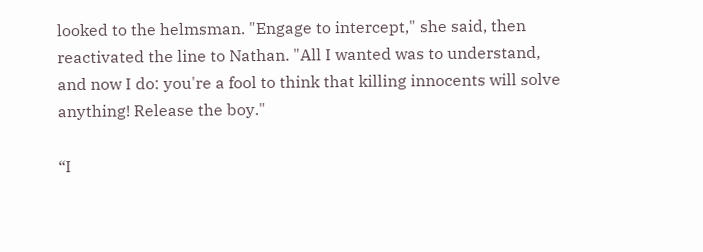looked to the helmsman. "Engage to intercept," she said, then reactivated the line to Nathan. "All I wanted was to understand, and now I do: you're a fool to think that killing innocents will solve anything! Release the boy."

“I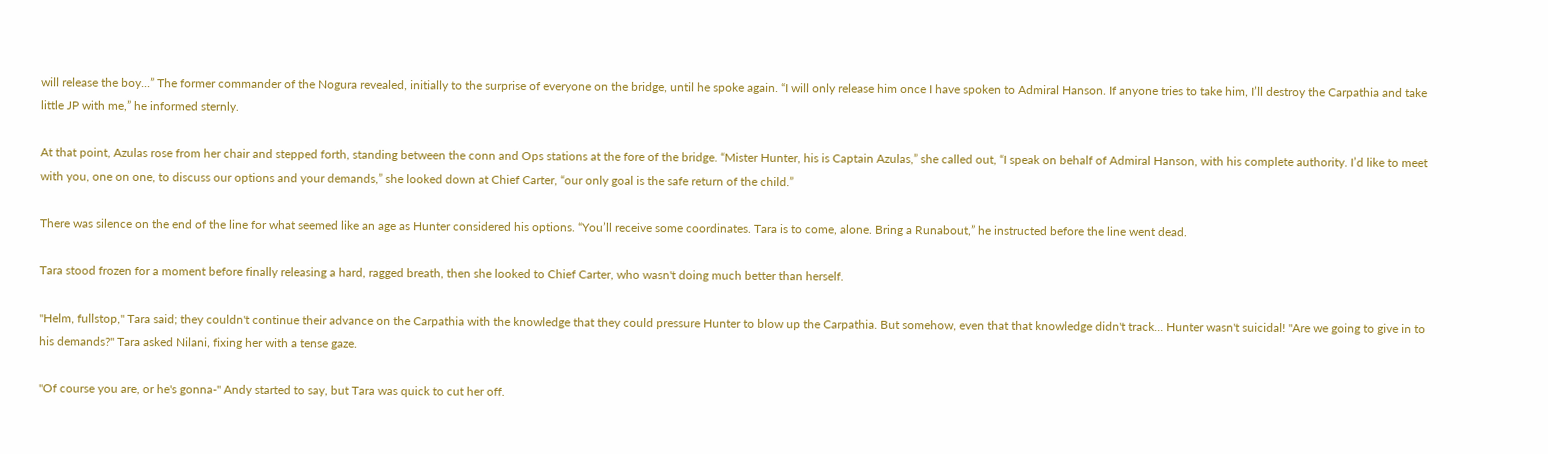will release the boy...” The former commander of the Nogura revealed, initially to the surprise of everyone on the bridge, until he spoke again. “I will only release him once I have spoken to Admiral Hanson. If anyone tries to take him, I’ll destroy the Carpathia and take little JP with me,” he informed sternly.

At that point, Azulas rose from her chair and stepped forth, standing between the conn and Ops stations at the fore of the bridge. “Mister Hunter, his is Captain Azulas,” she called out, “I speak on behalf of Admiral Hanson, with his complete authority. I’d like to meet with you, one on one, to discuss our options and your demands,” she looked down at Chief Carter, “our only goal is the safe return of the child.”

There was silence on the end of the line for what seemed like an age as Hunter considered his options. “You’ll receive some coordinates. Tara is to come, alone. Bring a Runabout,” he instructed before the line went dead.

Tara stood frozen for a moment before finally releasing a hard, ragged breath, then she looked to Chief Carter, who wasn't doing much better than herself.

"Helm, fullstop," Tara said; they couldn't continue their advance on the Carpathia with the knowledge that they could pressure Hunter to blow up the Carpathia. But somehow, even that that knowledge didn't track... Hunter wasn't suicidal! "Are we going to give in to his demands?" Tara asked Nilani, fixing her with a tense gaze.

"Of course you are, or he's gonna-" Andy started to say, but Tara was quick to cut her off.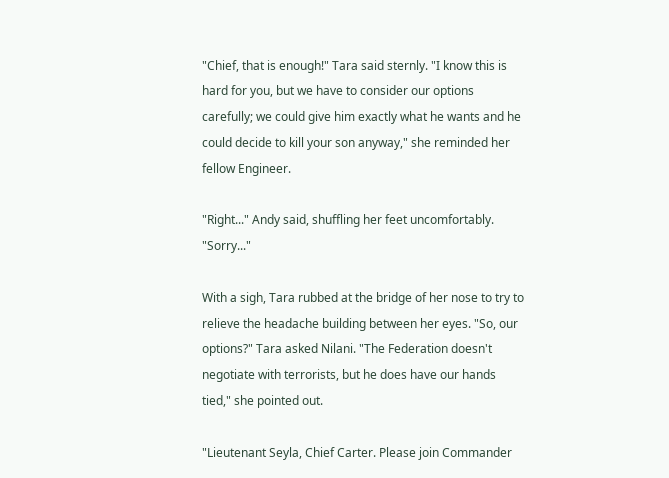"Chief, that is enough!" Tara said sternly. "I know this is hard for you, but we have to consider our options carefully; we could give him exactly what he wants and he could decide to kill your son anyway," she reminded her fellow Engineer.

"Right..." Andy said, shuffling her feet uncomfortably. "Sorry..."

With a sigh, Tara rubbed at the bridge of her nose to try to relieve the headache building between her eyes. "So, our options?" Tara asked Nilani. "The Federation doesn't negotiate with terrorists, but he does have our hands tied," she pointed out.

"Lieutenant Seyla, Chief Carter. Please join Commander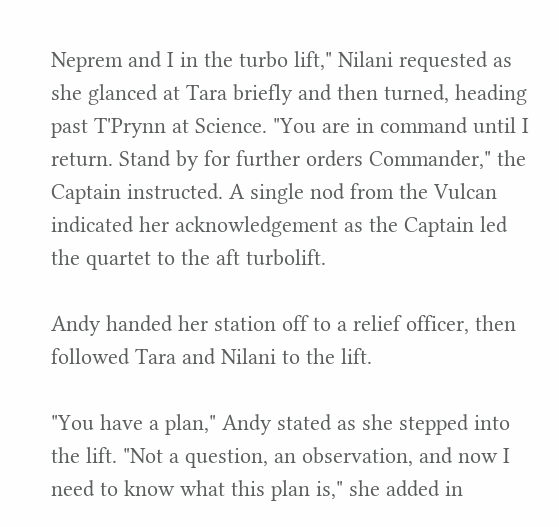Neprem and I in the turbo lift," Nilani requested as she glanced at Tara briefly and then turned, heading past T'Prynn at Science. "You are in command until I return. Stand by for further orders Commander," the Captain instructed. A single nod from the Vulcan indicated her acknowledgement as the Captain led the quartet to the aft turbolift.

Andy handed her station off to a relief officer, then followed Tara and Nilani to the lift.

"You have a plan," Andy stated as she stepped into the lift. "Not a question, an observation, and now I need to know what this plan is," she added in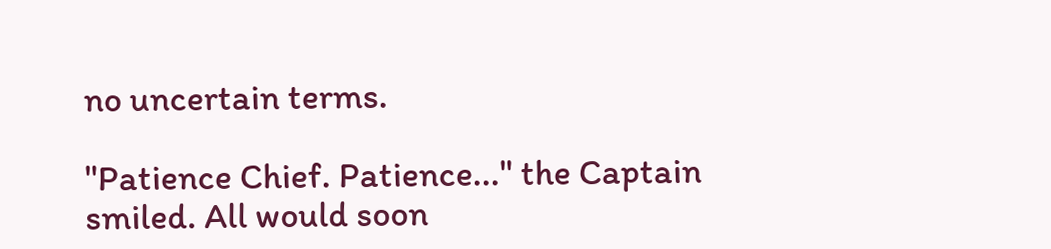no uncertain terms.

"Patience Chief. Patience..." the Captain smiled. All would soon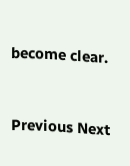become clear.


Previous Next